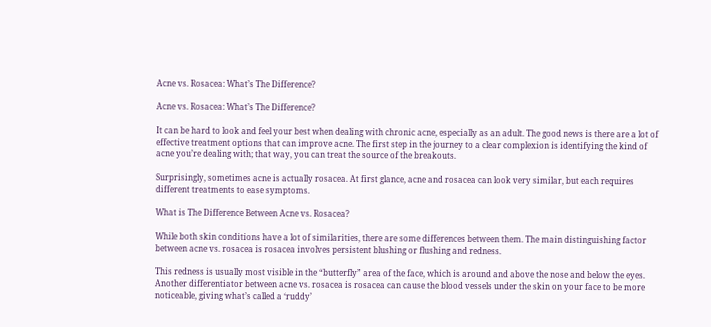Acne vs. Rosacea: What’s The Difference?

Acne vs. Rosacea: What’s The Difference?

It can be hard to look and feel your best when dealing with chronic acne, especially as an adult. The good news is there are a lot of effective treatment options that can improve acne. The first step in the journey to a clear complexion is identifying the kind of acne you’re dealing with; that way, you can treat the source of the breakouts.

Surprisingly, sometimes acne is actually rosacea. At first glance, acne and rosacea can look very similar, but each requires different treatments to ease symptoms.

What is The Difference Between Acne vs. Rosacea?

While both skin conditions have a lot of similarities, there are some differences between them. The main distinguishing factor between acne vs. rosacea is rosacea involves persistent blushing or flushing and redness.

This redness is usually most visible in the “butterfly” area of the face, which is around and above the nose and below the eyes. Another differentiator between acne vs. rosacea is rosacea can cause the blood vessels under the skin on your face to be more noticeable, giving what’s called a ‘ruddy’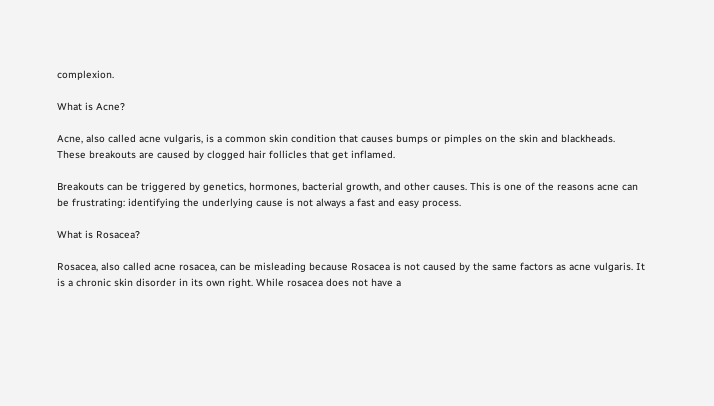complexion.

What is Acne?

Acne, also called acne vulgaris, is a common skin condition that causes bumps or pimples on the skin and blackheads. These breakouts are caused by clogged hair follicles that get inflamed.

Breakouts can be triggered by genetics, hormones, bacterial growth, and other causes. This is one of the reasons acne can be frustrating: identifying the underlying cause is not always a fast and easy process.

What is Rosacea?

Rosacea, also called acne rosacea, can be misleading because Rosacea is not caused by the same factors as acne vulgaris. It is a chronic skin disorder in its own right. While rosacea does not have a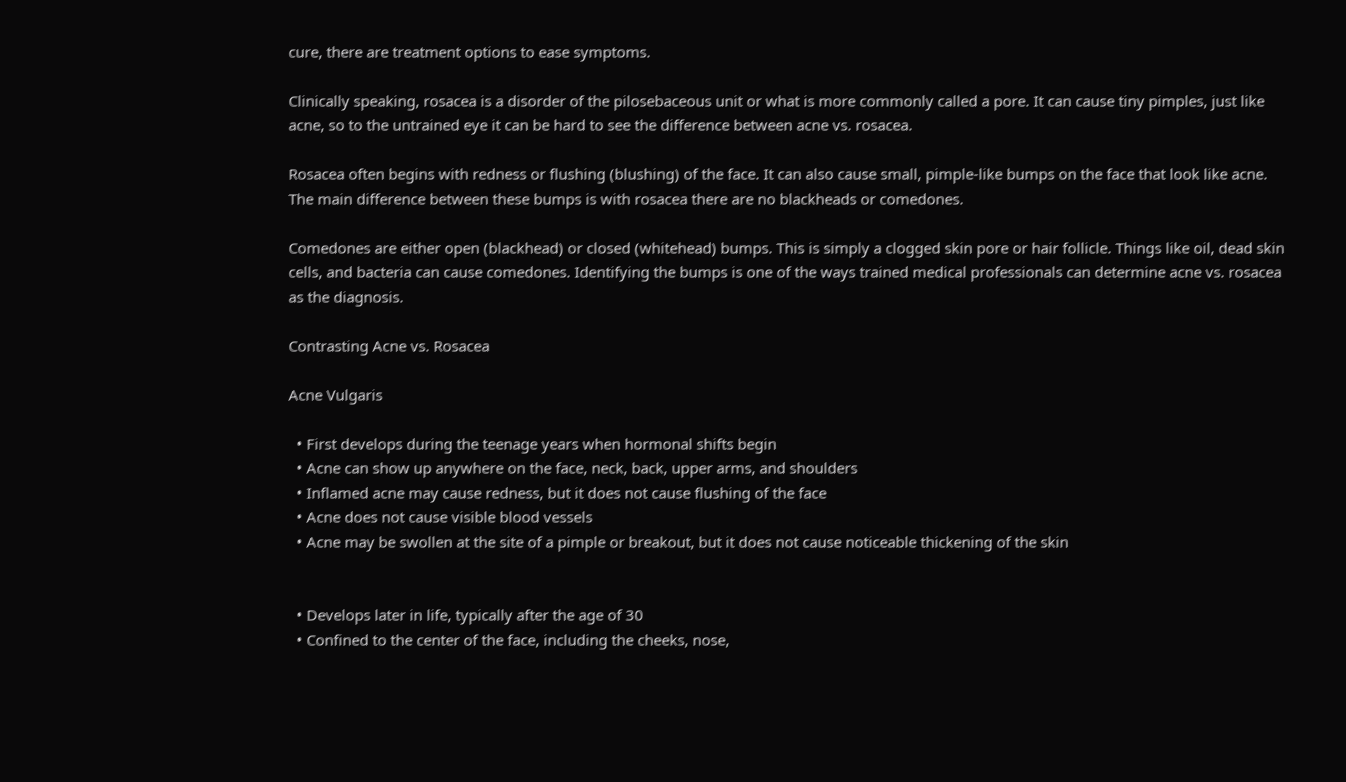cure, there are treatment options to ease symptoms.

Clinically speaking, rosacea is a disorder of the pilosebaceous unit or what is more commonly called a pore. It can cause tiny pimples, just like acne, so to the untrained eye it can be hard to see the difference between acne vs. rosacea.

Rosacea often begins with redness or flushing (blushing) of the face. It can also cause small, pimple-like bumps on the face that look like acne. The main difference between these bumps is with rosacea there are no blackheads or comedones.

Comedones are either open (blackhead) or closed (whitehead) bumps. This is simply a clogged skin pore or hair follicle. Things like oil, dead skin cells, and bacteria can cause comedones. Identifying the bumps is one of the ways trained medical professionals can determine acne vs. rosacea as the diagnosis.

Contrasting Acne vs. Rosacea

Acne Vulgaris

  • First develops during the teenage years when hormonal shifts begin
  • Acne can show up anywhere on the face, neck, back, upper arms, and shoulders
  • Inflamed acne may cause redness, but it does not cause flushing of the face
  • Acne does not cause visible blood vessels
  • Acne may be swollen at the site of a pimple or breakout, but it does not cause noticeable thickening of the skin


  • Develops later in life, typically after the age of 30
  • Confined to the center of the face, including the cheeks, nose,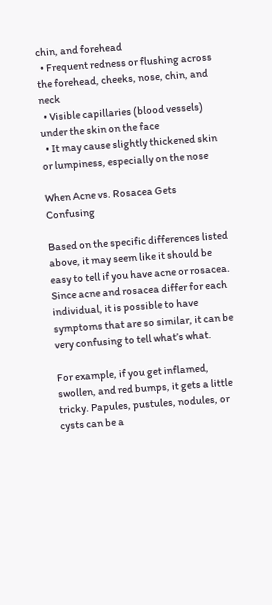chin, and forehead
  • Frequent redness or flushing across the forehead, cheeks, nose, chin, and neck
  • Visible capillaries (blood vessels) under the skin on the face
  • It may cause slightly thickened skin or lumpiness, especially on the nose

When Acne vs. Rosacea Gets Confusing

Based on the specific differences listed above, it may seem like it should be easy to tell if you have acne or rosacea. Since acne and rosacea differ for each individual, it is possible to have symptoms that are so similar, it can be very confusing to tell what’s what.

For example, if you get inflamed, swollen, and red bumps, it gets a little tricky. Papules, pustules, nodules, or cysts can be a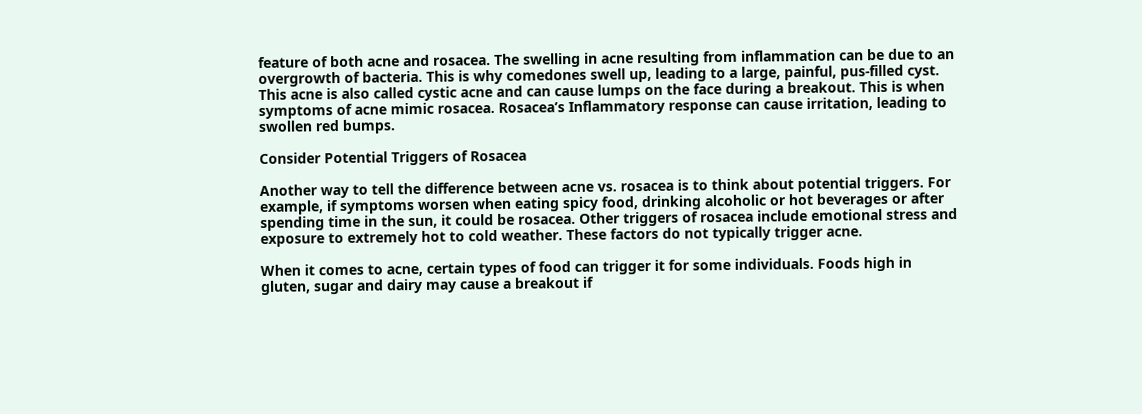feature of both acne and rosacea. The swelling in acne resulting from inflammation can be due to an overgrowth of bacteria. This is why comedones swell up, leading to a large, painful, pus-filled cyst. This acne is also called cystic acne and can cause lumps on the face during a breakout. This is when symptoms of acne mimic rosacea. Rosacea’s Inflammatory response can cause irritation, leading to swollen red bumps.

Consider Potential Triggers of Rosacea

Another way to tell the difference between acne vs. rosacea is to think about potential triggers. For example, if symptoms worsen when eating spicy food, drinking alcoholic or hot beverages or after spending time in the sun, it could be rosacea. Other triggers of rosacea include emotional stress and exposure to extremely hot to cold weather. These factors do not typically trigger acne.

When it comes to acne, certain types of food can trigger it for some individuals. Foods high in gluten, sugar and dairy may cause a breakout if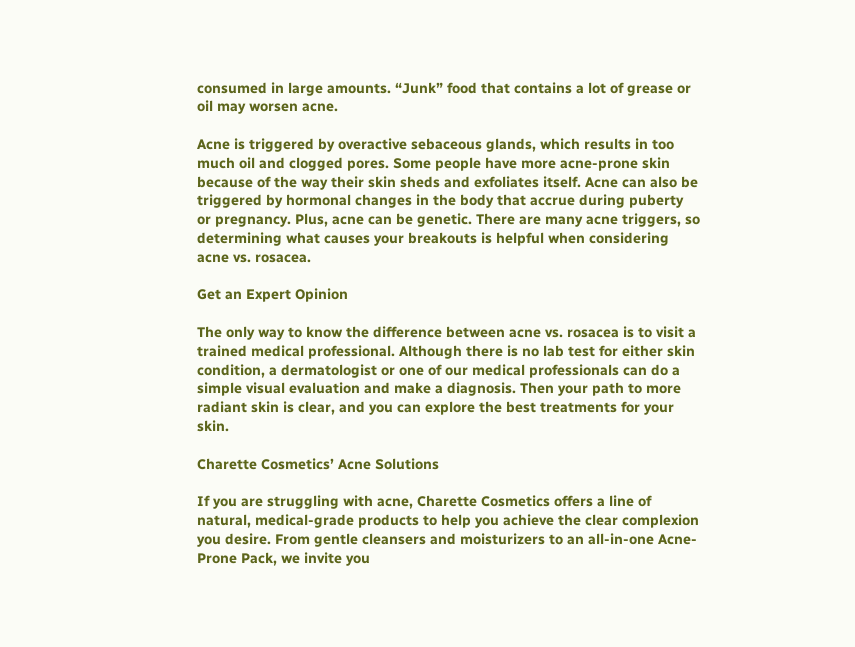consumed in large amounts. “Junk” food that contains a lot of grease or oil may worsen acne.

Acne is triggered by overactive sebaceous glands, which results in too much oil and clogged pores. Some people have more acne-prone skin because of the way their skin sheds and exfoliates itself. Acne can also be triggered by hormonal changes in the body that accrue during puberty or pregnancy. Plus, acne can be genetic. There are many acne triggers, so determining what causes your breakouts is helpful when considering acne vs. rosacea.

Get an Expert Opinion

The only way to know the difference between acne vs. rosacea is to visit a trained medical professional. Although there is no lab test for either skin condition, a dermatologist or one of our medical professionals can do a simple visual evaluation and make a diagnosis. Then your path to more radiant skin is clear, and you can explore the best treatments for your skin.

Charette Cosmetics’ Acne Solutions

If you are struggling with acne, Charette Cosmetics offers a line of natural, medical-grade products to help you achieve the clear complexion you desire. From gentle cleansers and moisturizers to an all-in-one Acne-Prone Pack, we invite you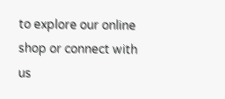to explore our online shop or connect with us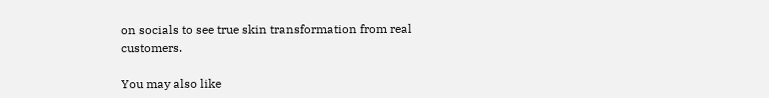on socials to see true skin transformation from real customers.

You may also like